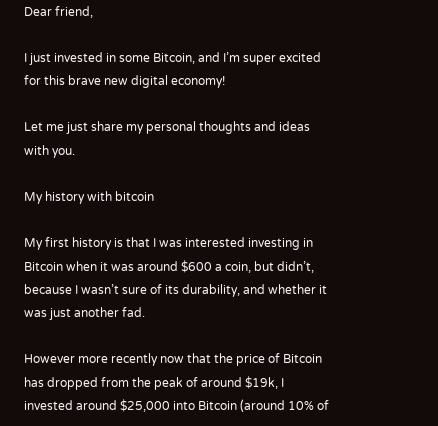Dear friend,

I just invested in some Bitcoin, and I’m super excited for this brave new digital economy!

Let me just share my personal thoughts and ideas with you.

My history with bitcoin

My first history is that I was interested investing in Bitcoin when it was around $600 a coin, but didn’t, because I wasn’t sure of its durability, and whether it was just another fad.

However more recently now that the price of Bitcoin has dropped from the peak of around $19k, I invested around $25,000 into Bitcoin (around 10% of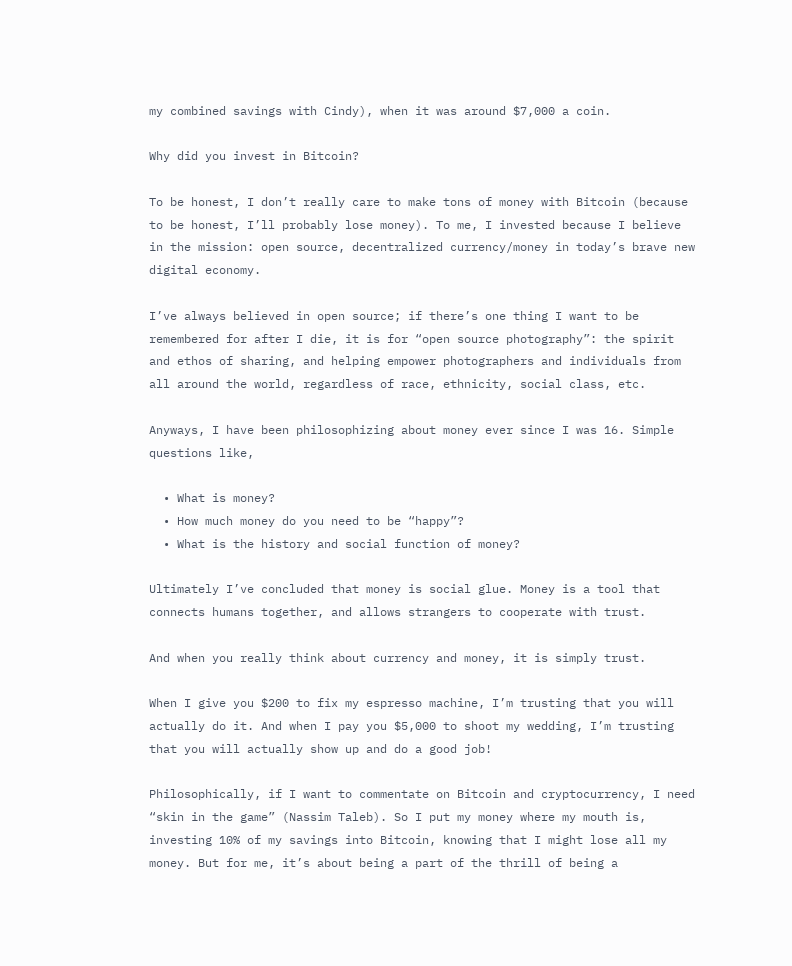my combined savings with Cindy), when it was around $7,000 a coin.

Why did you invest in Bitcoin?

To be honest, I don’t really care to make tons of money with Bitcoin (because to be honest, I’ll probably lose money). To me, I invested because I believe in the mission: open source, decentralized currency/money in today’s brave new digital economy.

I’ve always believed in open source; if there’s one thing I want to be remembered for after I die, it is for “open source photography”: the spirit and ethos of sharing, and helping empower photographers and individuals from all around the world, regardless of race, ethnicity, social class, etc.

Anyways, I have been philosophizing about money ever since I was 16. Simple questions like,

  • What is money?
  • How much money do you need to be “happy”?
  • What is the history and social function of money?

Ultimately I’ve concluded that money is social glue. Money is a tool that connects humans together, and allows strangers to cooperate with trust.

And when you really think about currency and money, it is simply trust.

When I give you $200 to fix my espresso machine, I’m trusting that you will actually do it. And when I pay you $5,000 to shoot my wedding, I’m trusting that you will actually show up and do a good job!

Philosophically, if I want to commentate on Bitcoin and cryptocurrency, I need “skin in the game” (Nassim Taleb). So I put my money where my mouth is, investing 10% of my savings into Bitcoin, knowing that I might lose all my money. But for me, it’s about being a part of the thrill of being a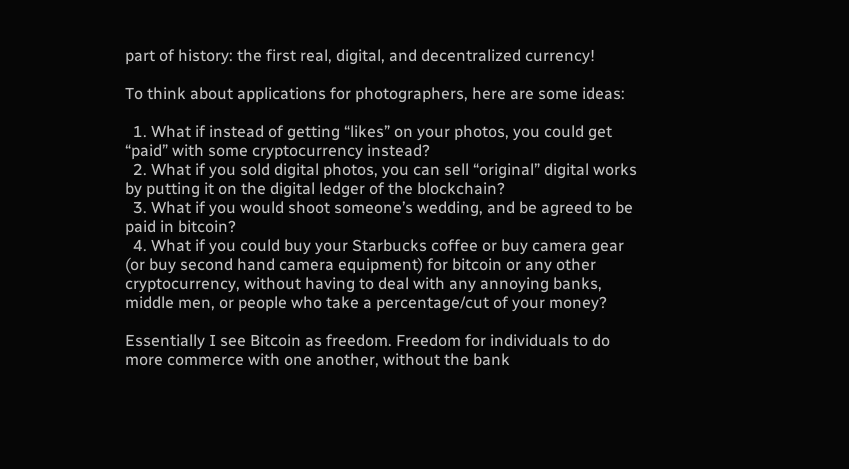part of history: the first real, digital, and decentralized currency!

To think about applications for photographers, here are some ideas:

  1. What if instead of getting “likes” on your photos, you could get “paid” with some cryptocurrency instead?
  2. What if you sold digital photos, you can sell “original” digital works by putting it on the digital ledger of the blockchain?
  3. What if you would shoot someone’s wedding, and be agreed to be paid in bitcoin?
  4. What if you could buy your Starbucks coffee or buy camera gear (or buy second hand camera equipment) for bitcoin or any other cryptocurrency, without having to deal with any annoying banks, middle men, or people who take a percentage/cut of your money?

Essentially I see Bitcoin as freedom. Freedom for individuals to do more commerce with one another, without the bank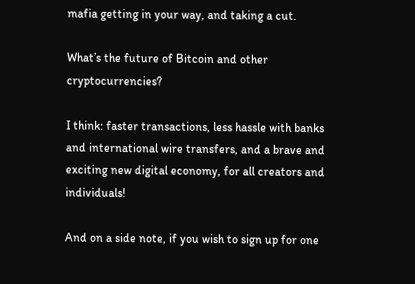mafia getting in your way, and taking a cut.

What’s the future of Bitcoin and other cryptocurrencies?

I think: faster transactions, less hassle with banks and international wire transfers, and a brave and exciting new digital economy, for all creators and individuals!

And on a side note, if you wish to sign up for one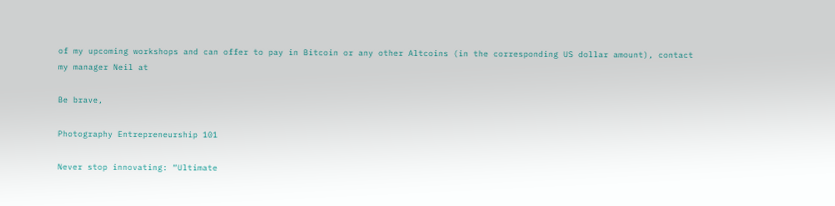of my upcoming workshops and can offer to pay in Bitcoin or any other Altcoins (in the corresponding US dollar amount), contact my manager Neil at

Be brave,

Photography Entrepreneurship 101

Never stop innovating: “Ultimate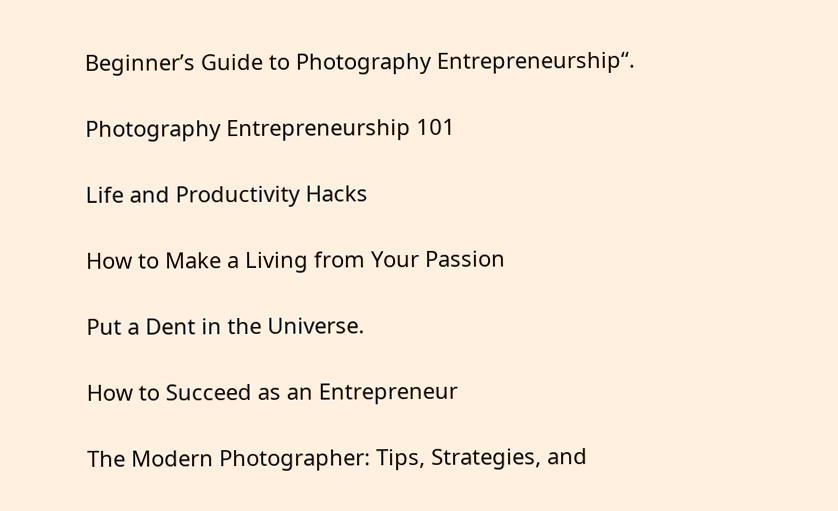Beginner’s Guide to Photography Entrepreneurship“.

Photography Entrepreneurship 101

Life and Productivity Hacks

How to Make a Living from Your Passion

Put a Dent in the Universe.

How to Succeed as an Entrepreneur

The Modern Photographer: Tips, Strategies, and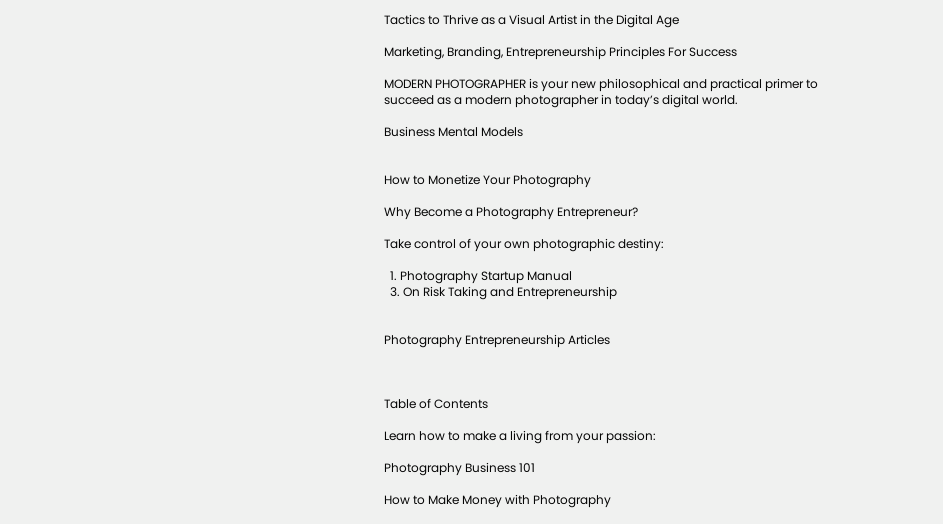Tactics to Thrive as a Visual Artist in the Digital Age

Marketing, Branding, Entrepreneurship Principles For Success

MODERN PHOTOGRAPHER is your new philosophical and practical primer to succeed as a modern photographer in today’s digital world.

Business Mental Models


How to Monetize Your Photography

Why Become a Photography Entrepreneur?

Take control of your own photographic destiny:

  1. Photography Startup Manual
  3. On Risk Taking and Entrepreneurship


Photography Entrepreneurship Articles



Table of Contents

Learn how to make a living from your passion:

Photography Business 101

How to Make Money with Photography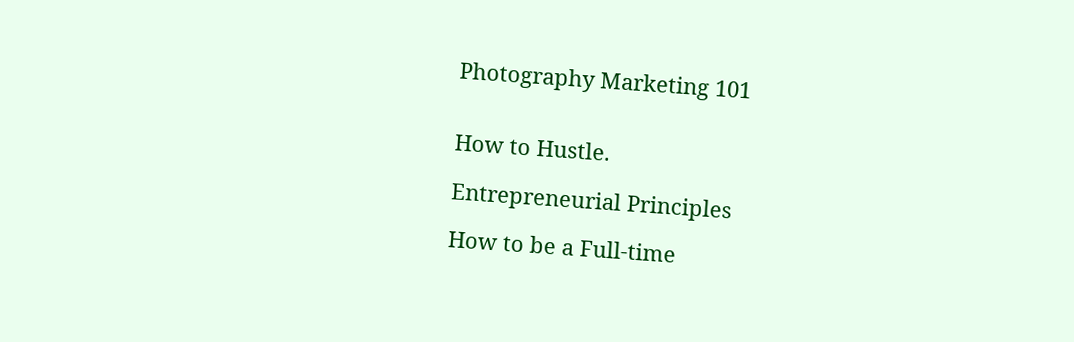Photography Marketing 101


How to Hustle.

Entrepreneurial Principles

How to be a Full-time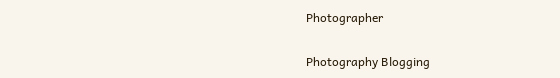Photographer

Photography Blogging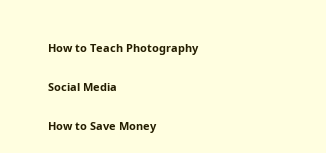How to Teach Photography

Social Media

How to Save Money